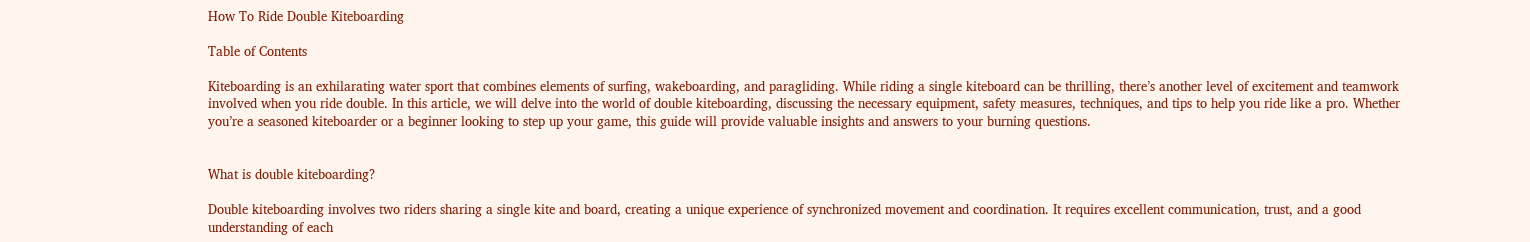How To Ride Double Kiteboarding

Table of Contents

Kiteboarding is an exhilarating water sport that combines elements of surfing, wakeboarding, and paragliding. While riding a single kiteboard can be thrilling, there’s another level of excitement and teamwork involved when you ride double. In this article, we will delve into the world of double kiteboarding, discussing the necessary equipment, safety measures, techniques, and tips to help you ride like a pro. Whether you’re a seasoned kiteboarder or a beginner looking to step up your game, this guide will provide valuable insights and answers to your burning questions.


What is double kiteboarding?

Double kiteboarding involves two riders sharing a single kite and board, creating a unique experience of synchronized movement and coordination. It requires excellent communication, trust, and a good understanding of each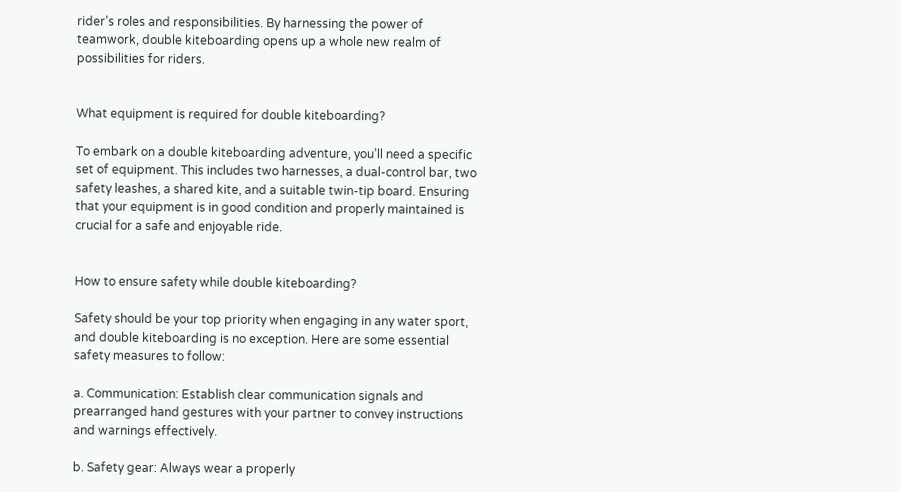rider’s roles and responsibilities. By harnessing the power of teamwork, double kiteboarding opens up a whole new realm of possibilities for riders.


What equipment is required for double kiteboarding?

To embark on a double kiteboarding adventure, you’ll need a specific set of equipment. This includes two harnesses, a dual-control bar, two safety leashes, a shared kite, and a suitable twin-tip board. Ensuring that your equipment is in good condition and properly maintained is crucial for a safe and enjoyable ride.


How to ensure safety while double kiteboarding?

Safety should be your top priority when engaging in any water sport, and double kiteboarding is no exception. Here are some essential safety measures to follow:

a. Communication: Establish clear communication signals and prearranged hand gestures with your partner to convey instructions and warnings effectively.

b. Safety gear: Always wear a properly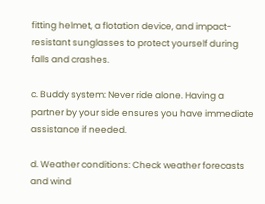fitting helmet, a flotation device, and impact-resistant sunglasses to protect yourself during falls and crashes.

c. Buddy system: Never ride alone. Having a partner by your side ensures you have immediate assistance if needed.

d. Weather conditions: Check weather forecasts and wind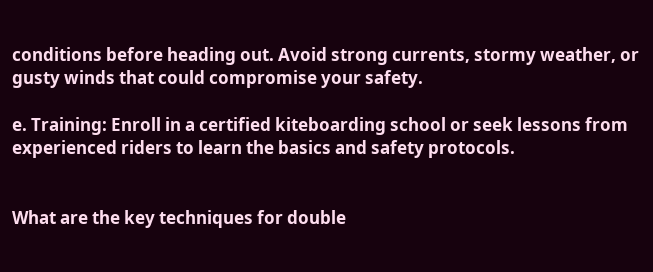conditions before heading out. Avoid strong currents, stormy weather, or gusty winds that could compromise your safety.

e. Training: Enroll in a certified kiteboarding school or seek lessons from experienced riders to learn the basics and safety protocols.


What are the key techniques for double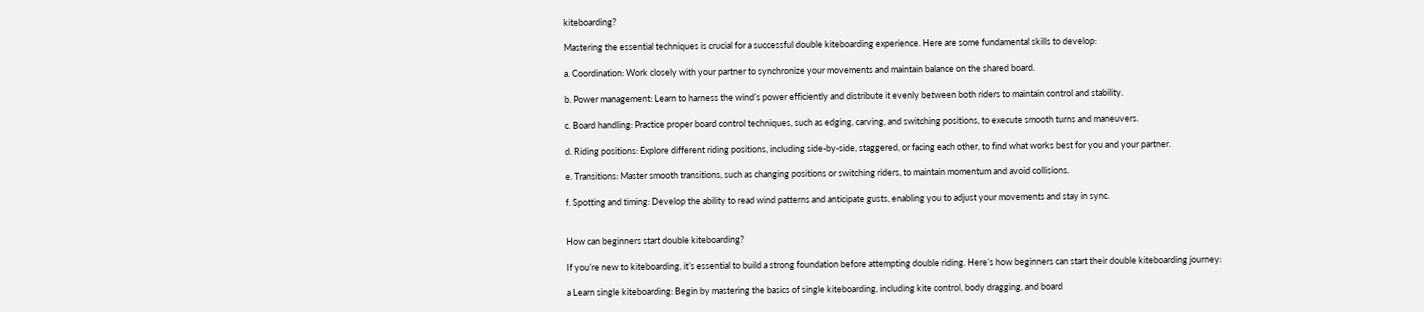kiteboarding?

Mastering the essential techniques is crucial for a successful double kiteboarding experience. Here are some fundamental skills to develop:

a. Coordination: Work closely with your partner to synchronize your movements and maintain balance on the shared board.

b. Power management: Learn to harness the wind’s power efficiently and distribute it evenly between both riders to maintain control and stability.

c. Board handling: Practice proper board control techniques, such as edging, carving, and switching positions, to execute smooth turns and maneuvers.

d. Riding positions: Explore different riding positions, including side-by-side, staggered, or facing each other, to find what works best for you and your partner.

e. Transitions: Master smooth transitions, such as changing positions or switching riders, to maintain momentum and avoid collisions.

f. Spotting and timing: Develop the ability to read wind patterns and anticipate gusts, enabling you to adjust your movements and stay in sync.


How can beginners start double kiteboarding?

If you’re new to kiteboarding, it’s essential to build a strong foundation before attempting double riding. Here’s how beginners can start their double kiteboarding journey:

a Learn single kiteboarding: Begin by mastering the basics of single kiteboarding, including kite control, body dragging, and board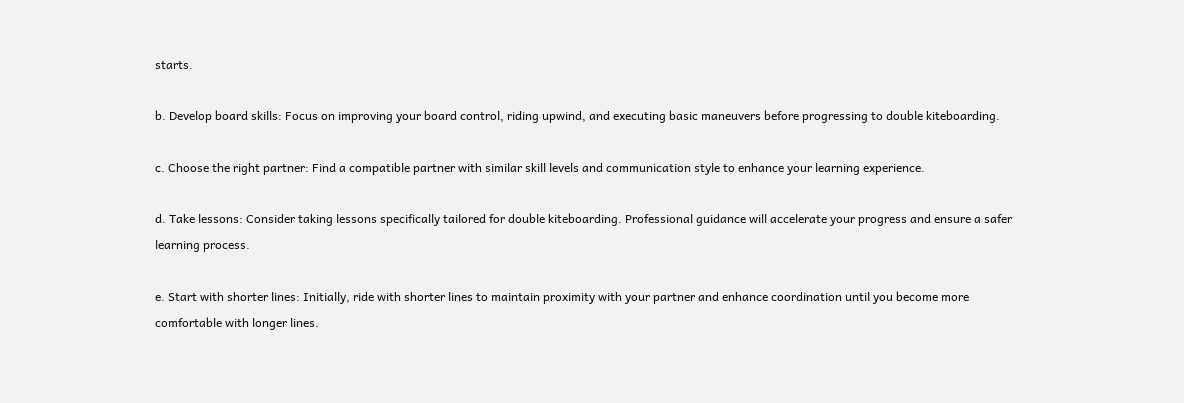starts.

b. Develop board skills: Focus on improving your board control, riding upwind, and executing basic maneuvers before progressing to double kiteboarding.

c. Choose the right partner: Find a compatible partner with similar skill levels and communication style to enhance your learning experience.

d. Take lessons: Consider taking lessons specifically tailored for double kiteboarding. Professional guidance will accelerate your progress and ensure a safer learning process.

e. Start with shorter lines: Initially, ride with shorter lines to maintain proximity with your partner and enhance coordination until you become more comfortable with longer lines.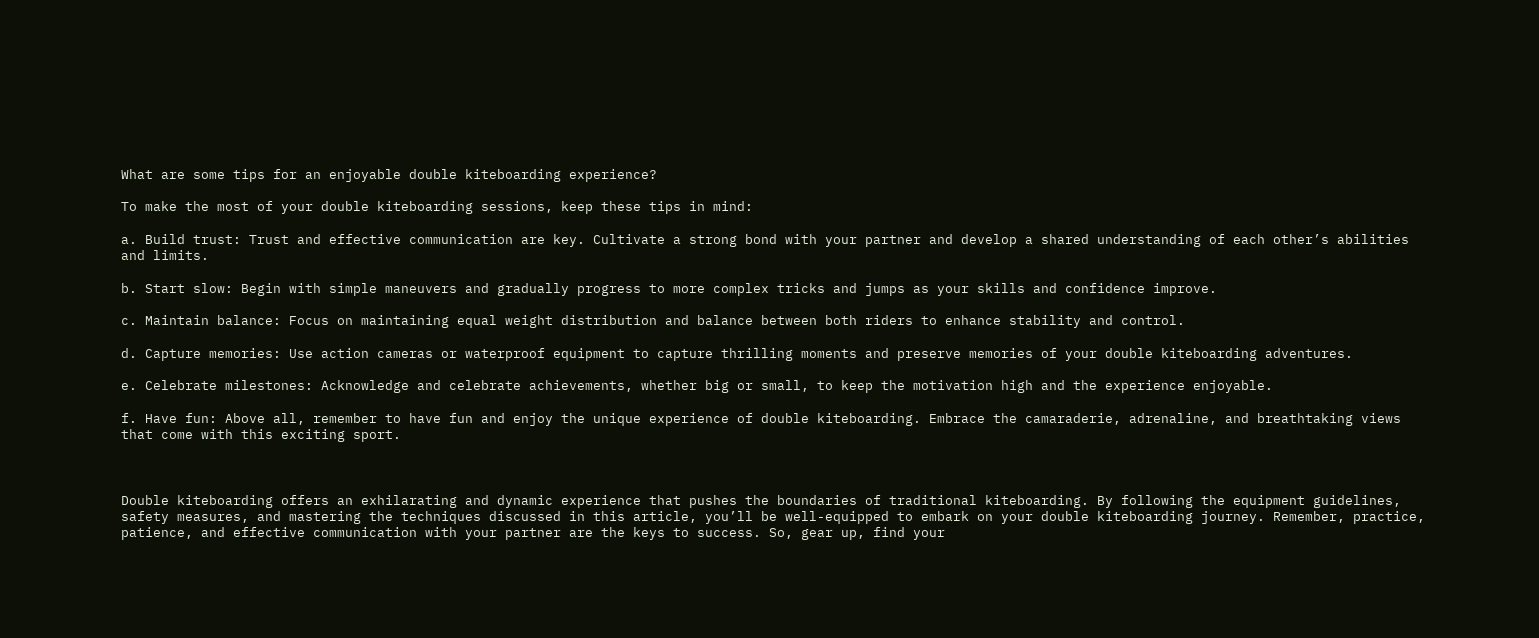What are some tips for an enjoyable double kiteboarding experience?

To make the most of your double kiteboarding sessions, keep these tips in mind:

a. Build trust: Trust and effective communication are key. Cultivate a strong bond with your partner and develop a shared understanding of each other’s abilities and limits.

b. Start slow: Begin with simple maneuvers and gradually progress to more complex tricks and jumps as your skills and confidence improve.

c. Maintain balance: Focus on maintaining equal weight distribution and balance between both riders to enhance stability and control.

d. Capture memories: Use action cameras or waterproof equipment to capture thrilling moments and preserve memories of your double kiteboarding adventures.

e. Celebrate milestones: Acknowledge and celebrate achievements, whether big or small, to keep the motivation high and the experience enjoyable.

f. Have fun: Above all, remember to have fun and enjoy the unique experience of double kiteboarding. Embrace the camaraderie, adrenaline, and breathtaking views that come with this exciting sport.



Double kiteboarding offers an exhilarating and dynamic experience that pushes the boundaries of traditional kiteboarding. By following the equipment guidelines, safety measures, and mastering the techniques discussed in this article, you’ll be well-equipped to embark on your double kiteboarding journey. Remember, practice, patience, and effective communication with your partner are the keys to success. So, gear up, find your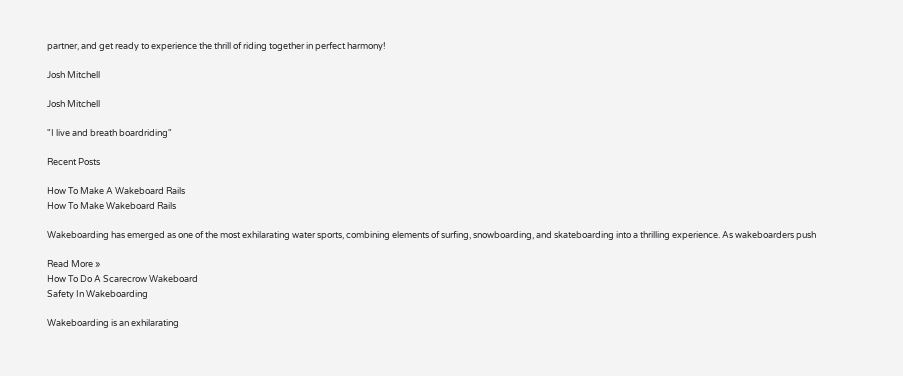partner, and get ready to experience the thrill of riding together in perfect harmony!

Josh Mitchell

Josh Mitchell

"I live and breath boardriding"

Recent Posts

How To Make A Wakeboard Rails
How To Make Wakeboard Rails

Wakeboarding has emerged as one of the most exhilarating water sports, combining elements of surfing, snowboarding, and skateboarding into a thrilling experience. As wakeboarders push

Read More »
How To Do A Scarecrow Wakeboard
Safety In Wakeboarding

Wakeboarding is an exhilarating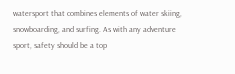watersport that combines elements of water skiing, snowboarding, and surfing. As with any adventure sport, safety should be a top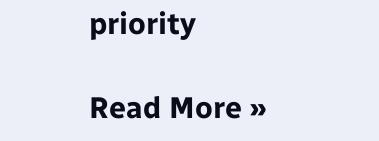priority

Read More »